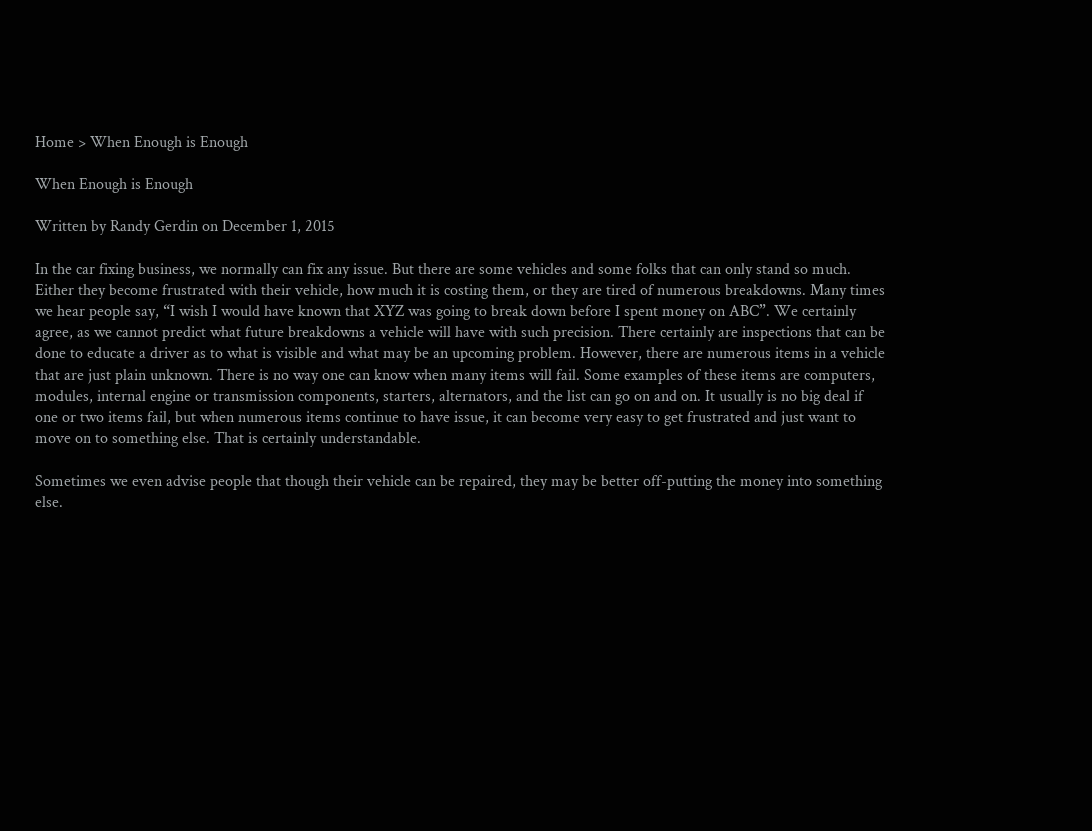Home > When Enough is Enough

When Enough is Enough

Written by Randy Gerdin on December 1, 2015

In the car fixing business, we normally can fix any issue. But there are some vehicles and some folks that can only stand so much. Either they become frustrated with their vehicle, how much it is costing them, or they are tired of numerous breakdowns. Many times we hear people say, “I wish I would have known that XYZ was going to break down before I spent money on ABC”. We certainly agree, as we cannot predict what future breakdowns a vehicle will have with such precision. There certainly are inspections that can be done to educate a driver as to what is visible and what may be an upcoming problem. However, there are numerous items in a vehicle that are just plain unknown. There is no way one can know when many items will fail. Some examples of these items are computers, modules, internal engine or transmission components, starters, alternators, and the list can go on and on. It usually is no big deal if one or two items fail, but when numerous items continue to have issue, it can become very easy to get frustrated and just want to move on to something else. That is certainly understandable.

Sometimes we even advise people that though their vehicle can be repaired, they may be better off-putting the money into something else.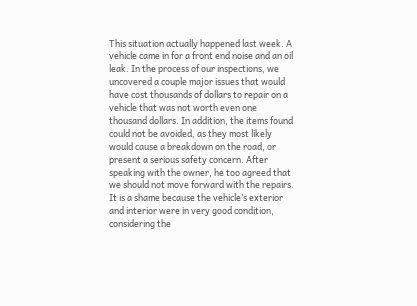This situation actually happened last week. A vehicle came in for a front end noise and an oil leak. In the process of our inspections, we uncovered a couple major issues that would have cost thousands of dollars to repair on a vehicle that was not worth even one thousand dollars. In addition, the items found could not be avoided, as they most likely would cause a breakdown on the road, or present a serious safety concern. After speaking with the owner, he too agreed that we should not move forward with the repairs. It is a shame because the vehicle’s exterior and interior were in very good condition, considering the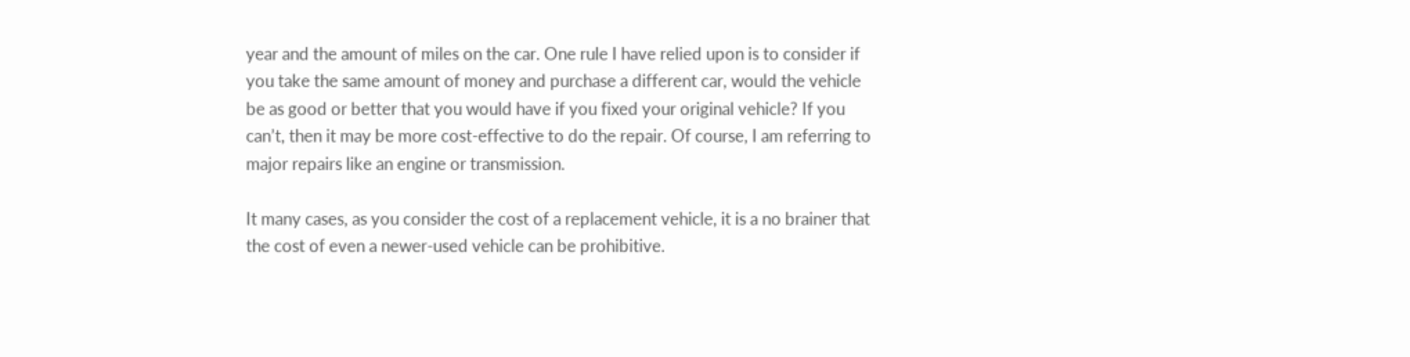year and the amount of miles on the car. One rule I have relied upon is to consider if you take the same amount of money and purchase a different car, would the vehicle be as good or better that you would have if you fixed your original vehicle? If you can’t, then it may be more cost-effective to do the repair. Of course, I am referring to major repairs like an engine or transmission.

It many cases, as you consider the cost of a replacement vehicle, it is a no brainer that the cost of even a newer-used vehicle can be prohibitive.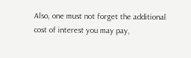Also, one must not forget the additional cost of interest you may pay,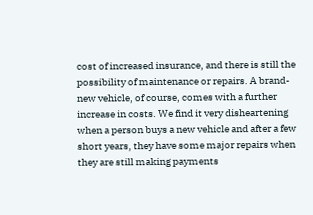cost of increased insurance, and there is still the possibility of maintenance or repairs. A brand-new vehicle, of course, comes with a further increase in costs. We find it very disheartening when a person buys a new vehicle and after a few short years, they have some major repairs when they are still making payments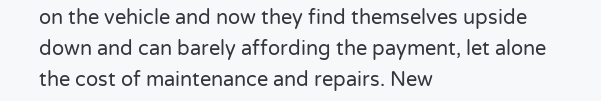on the vehicle and now they find themselves upside down and can barely affording the payment, let alone the cost of maintenance and repairs. New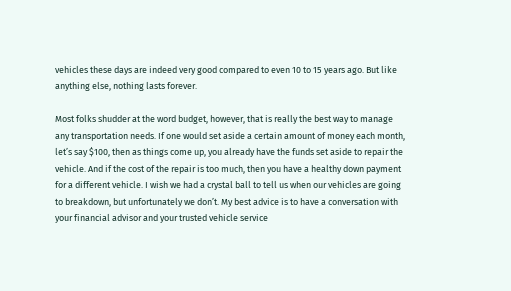vehicles these days are indeed very good compared to even 10 to 15 years ago. But like anything else, nothing lasts forever.

Most folks shudder at the word budget, however, that is really the best way to manage any transportation needs. If one would set aside a certain amount of money each month, let’s say $100, then as things come up, you already have the funds set aside to repair the vehicle. And if the cost of the repair is too much, then you have a healthy down payment for a different vehicle. I wish we had a crystal ball to tell us when our vehicles are going to breakdown, but unfortunately we don’t. My best advice is to have a conversation with your financial advisor and your trusted vehicle service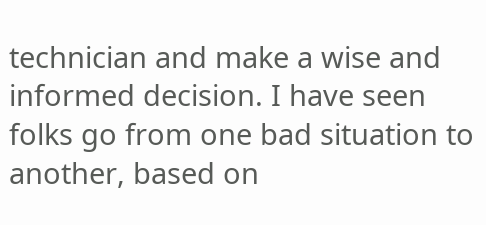technician and make a wise and informed decision. I have seen folks go from one bad situation to another, based on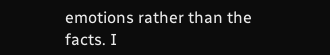emotions rather than the facts. I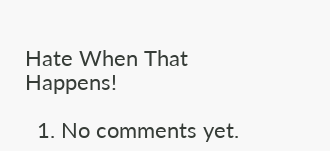Hate When That Happens!

  1. No comments yet.